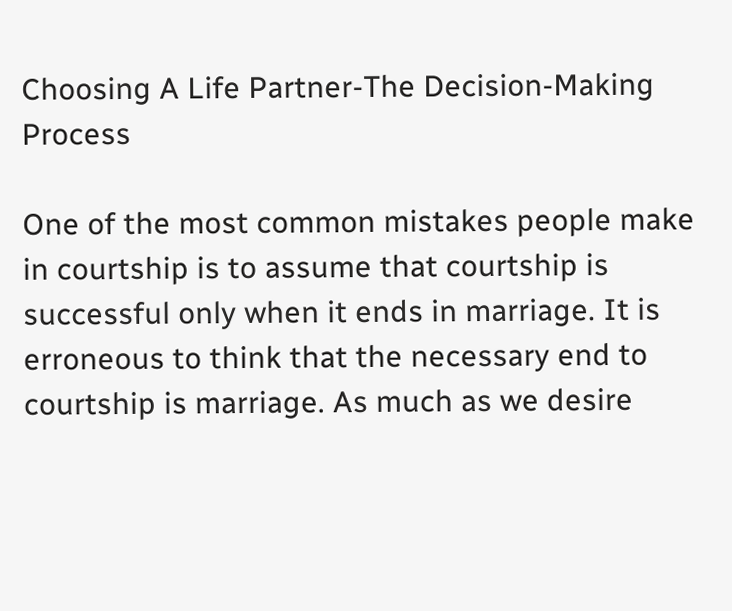Choosing A Life Partner-The Decision-Making Process

One of the most common mistakes people make in courtship is to assume that courtship is successful only when it ends in marriage. It is erroneous to think that the necessary end to courtship is marriage. As much as we desire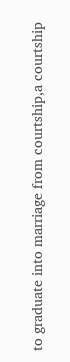to graduate into marriage from courtship,a courtship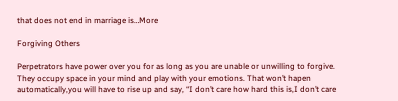that does not end in marriage is…More

Forgiving Others

Perpetrators have power over you for as long as you are unable or unwilling to forgive. They occupy space in your mind and play with your emotions. That won’t hapen automatically,you will have to rise up and say, “I don’t care how hard this is,I don’t care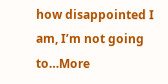how disappointed I am, I’m not going to…More